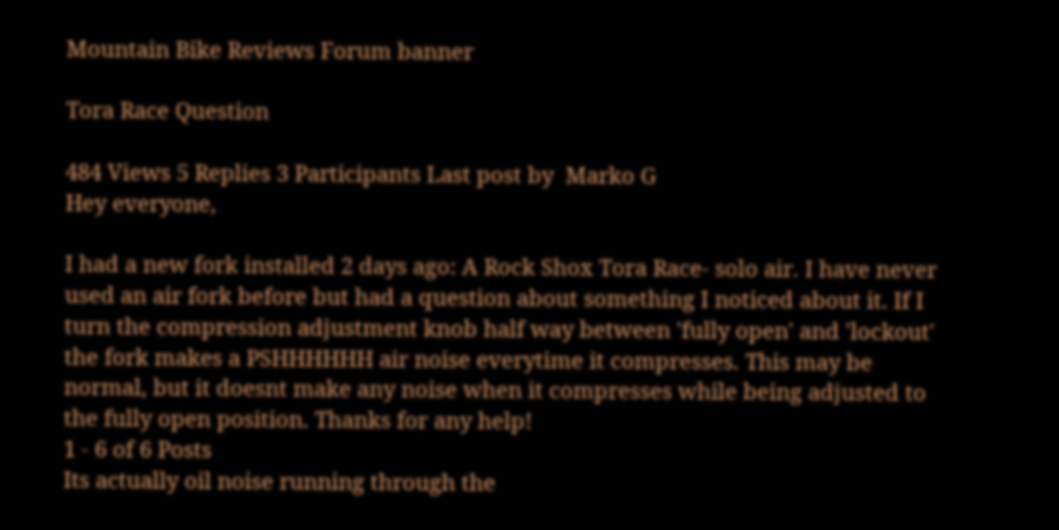Mountain Bike Reviews Forum banner

Tora Race Question

484 Views 5 Replies 3 Participants Last post by  Marko G
Hey everyone,

I had a new fork installed 2 days ago: A Rock Shox Tora Race- solo air. I have never used an air fork before but had a question about something I noticed about it. If I turn the compression adjustment knob half way between 'fully open' and 'lockout' the fork makes a PSHHHHHH air noise everytime it compresses. This may be normal, but it doesnt make any noise when it compresses while being adjusted to the fully open position. Thanks for any help!
1 - 6 of 6 Posts
Its actually oil noise running through the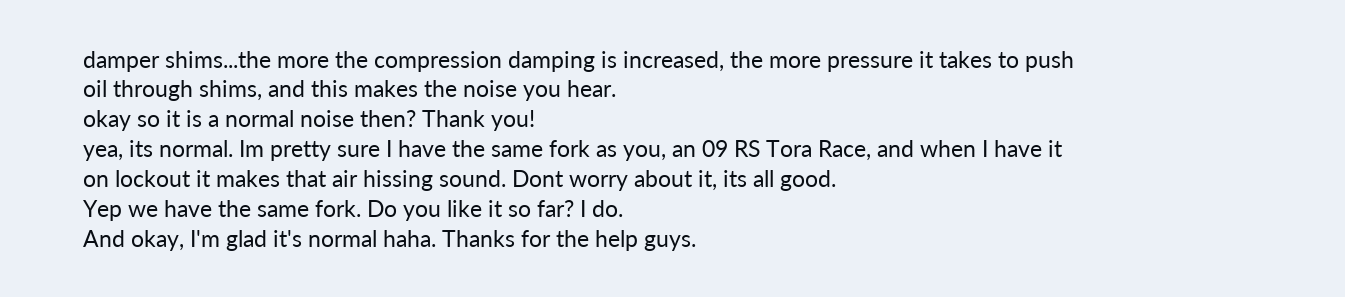damper shims...the more the compression damping is increased, the more pressure it takes to push oil through shims, and this makes the noise you hear.
okay so it is a normal noise then? Thank you!
yea, its normal. Im pretty sure I have the same fork as you, an 09 RS Tora Race, and when I have it on lockout it makes that air hissing sound. Dont worry about it, its all good.
Yep we have the same fork. Do you like it so far? I do.
And okay, I'm glad it's normal haha. Thanks for the help guys.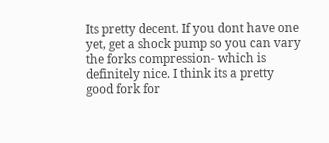Its pretty decent. If you dont have one yet, get a shock pump so you can vary the forks compression- which is definitely nice. I think its a pretty good fork for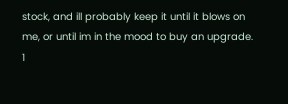stock, and ill probably keep it until it blows on me, or until im in the mood to buy an upgrade.
1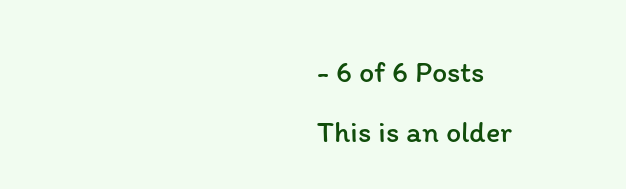- 6 of 6 Posts
This is an older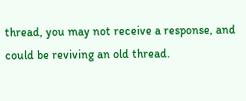thread, you may not receive a response, and could be reviving an old thread.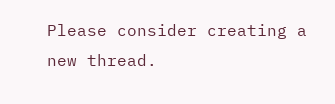Please consider creating a new thread.